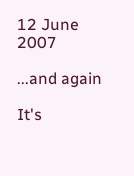12 June 2007

...and again

It's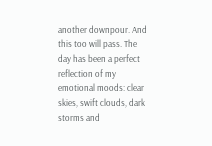another downpour. And this too will pass. The day has been a perfect reflection of my emotional moods: clear skies, swift clouds, dark storms and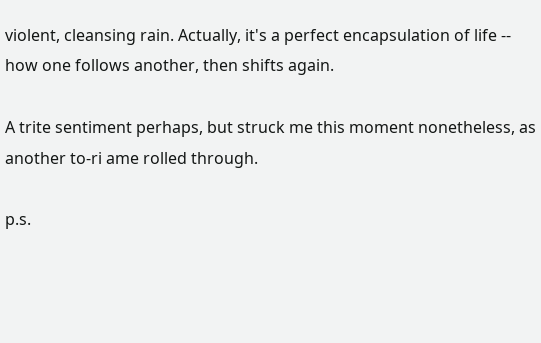violent, cleansing rain. Actually, it's a perfect encapsulation of life -- how one follows another, then shifts again.

A trite sentiment perhaps, but struck me this moment nonetheless, as another to-ri ame rolled through.

p.s.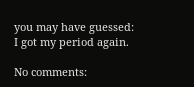you may have guessed: I got my period again.

No comments: